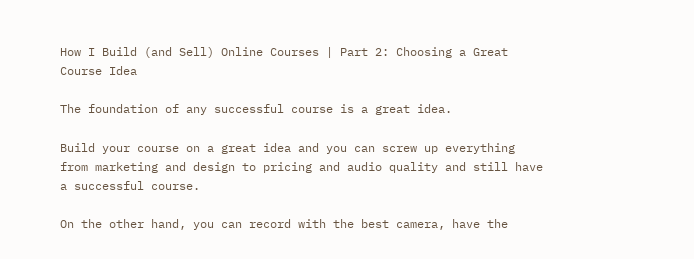How I Build (and Sell) Online Courses | Part 2: Choosing a Great Course Idea

The foundation of any successful course is a great idea.

Build your course on a great idea and you can screw up everything from marketing and design to pricing and audio quality and still have a successful course.

On the other hand, you can record with the best camera, have the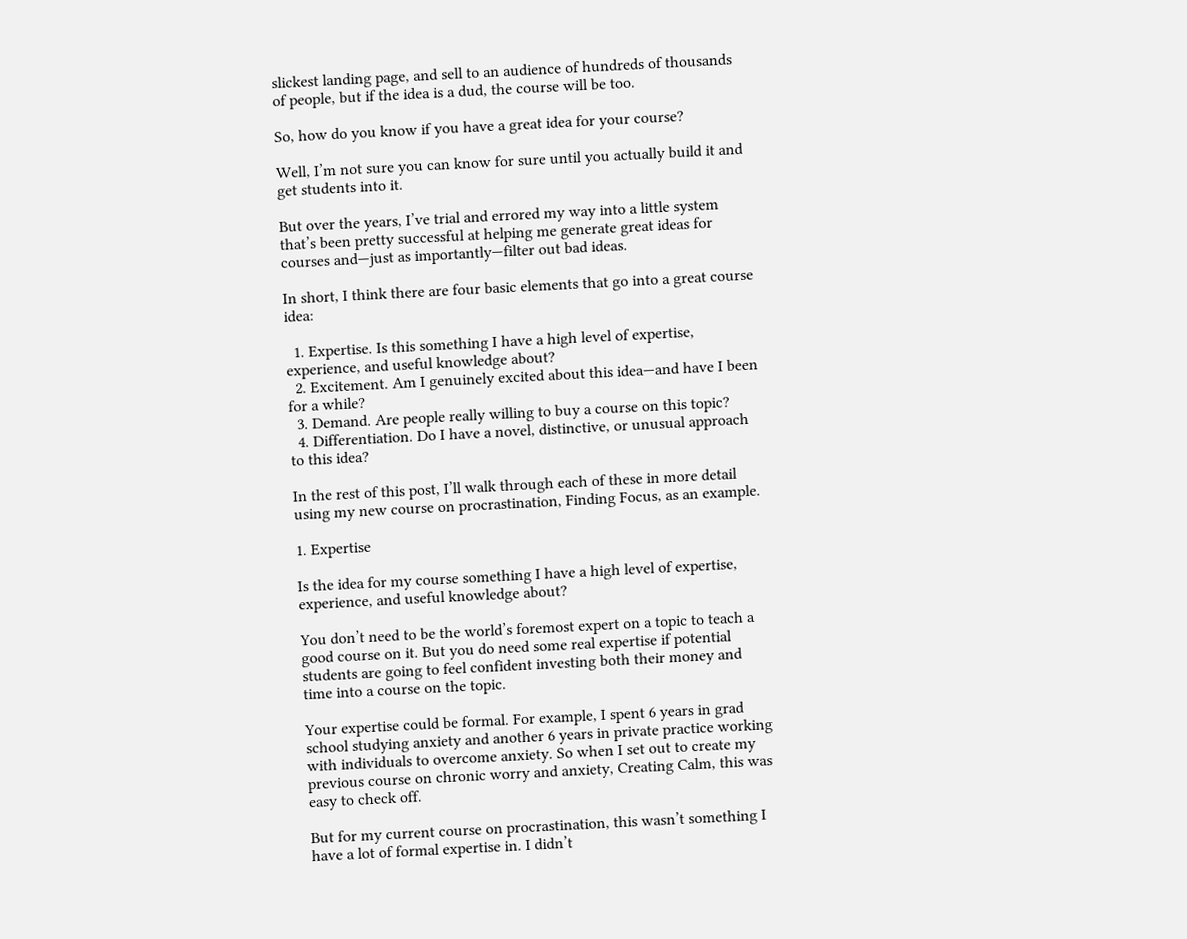slickest landing page, and sell to an audience of hundreds of thousands of people, but if the idea is a dud, the course will be too.

So, how do you know if you have a great idea for your course?

Well, I’m not sure you can know for sure until you actually build it and get students into it.

But over the years, I’ve trial and errored my way into a little system that’s been pretty successful at helping me generate great ideas for courses and—just as importantly—filter out bad ideas.

In short, I think there are four basic elements that go into a great course idea:

  1. Expertise. Is this something I have a high level of expertise, experience, and useful knowledge about?
  2. Excitement. Am I genuinely excited about this idea—and have I been for a while?
  3. Demand. Are people really willing to buy a course on this topic?
  4. Differentiation. Do I have a novel, distinctive, or unusual approach to this idea?

In the rest of this post, I’ll walk through each of these in more detail using my new course on procrastination, Finding Focus, as an example.

1. Expertise

Is the idea for my course something I have a high level of expertise, experience, and useful knowledge about?

You don’t need to be the world’s foremost expert on a topic to teach a good course on it. But you do need some real expertise if potential students are going to feel confident investing both their money and time into a course on the topic.

Your expertise could be formal. For example, I spent 6 years in grad school studying anxiety and another 6 years in private practice working with individuals to overcome anxiety. So when I set out to create my previous course on chronic worry and anxiety, Creating Calm, this was easy to check off.

But for my current course on procrastination, this wasn’t something I have a lot of formal expertise in. I didn’t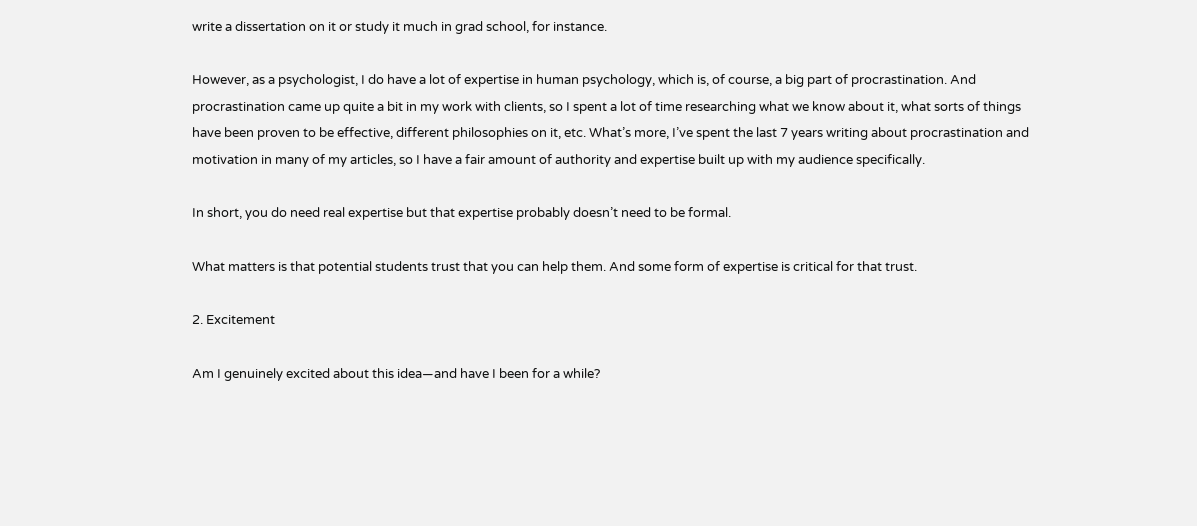write a dissertation on it or study it much in grad school, for instance.

However, as a psychologist, I do have a lot of expertise in human psychology, which is, of course, a big part of procrastination. And procrastination came up quite a bit in my work with clients, so I spent a lot of time researching what we know about it, what sorts of things have been proven to be effective, different philosophies on it, etc. What’s more, I’ve spent the last 7 years writing about procrastination and motivation in many of my articles, so I have a fair amount of authority and expertise built up with my audience specifically.

In short, you do need real expertise but that expertise probably doesn’t need to be formal.

What matters is that potential students trust that you can help them. And some form of expertise is critical for that trust.

2. Excitement

Am I genuinely excited about this idea—and have I been for a while?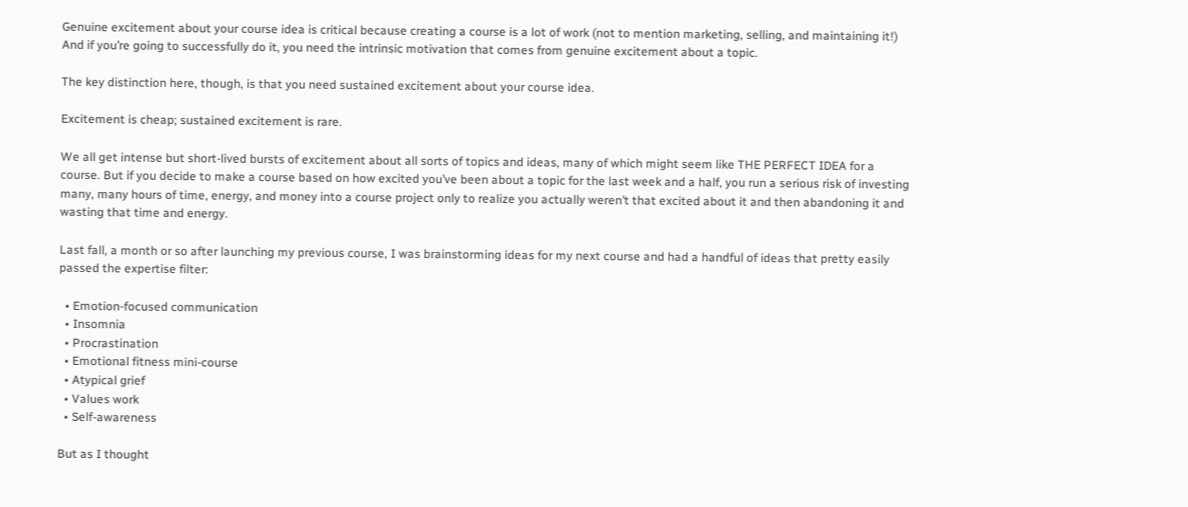Genuine excitement about your course idea is critical because creating a course is a lot of work (not to mention marketing, selling, and maintaining it!) And if you’re going to successfully do it, you need the intrinsic motivation that comes from genuine excitement about a topic.

The key distinction here, though, is that you need sustained excitement about your course idea.

Excitement is cheap; sustained excitement is rare.

We all get intense but short-lived bursts of excitement about all sorts of topics and ideas, many of which might seem like THE PERFECT IDEA for a course. But if you decide to make a course based on how excited you’ve been about a topic for the last week and a half, you run a serious risk of investing many, many hours of time, energy, and money into a course project only to realize you actually weren’t that excited about it and then abandoning it and wasting that time and energy.

Last fall, a month or so after launching my previous course, I was brainstorming ideas for my next course and had a handful of ideas that pretty easily passed the expertise filter:

  • Emotion-focused communication
  • Insomnia
  • Procrastination
  • Emotional fitness mini-course
  • Atypical grief
  • Values work
  • Self-awareness

But as I thought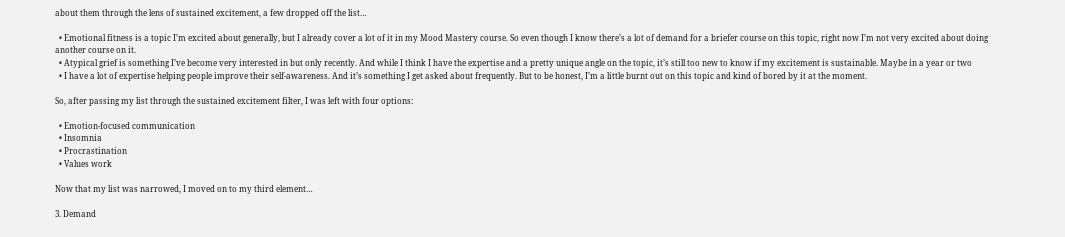about them through the lens of sustained excitement, a few dropped off the list…

  • Emotional fitness is a topic I’m excited about generally, but I already cover a lot of it in my Mood Mastery course. So even though I know there’s a lot of demand for a briefer course on this topic, right now I’m not very excited about doing another course on it.
  • Atypical grief is something I’ve become very interested in but only recently. And while I think I have the expertise and a pretty unique angle on the topic, it’s still too new to know if my excitement is sustainable. Maybe in a year or two
  • I have a lot of expertise helping people improve their self-awareness. And it’s something I get asked about frequently. But to be honest, I’m a little burnt out on this topic and kind of bored by it at the moment.

So, after passing my list through the sustained excitement filter, I was left with four options:

  • Emotion-focused communication
  • Insomnia
  • Procrastination
  • Values work

Now that my list was narrowed, I moved on to my third element…

3. Demand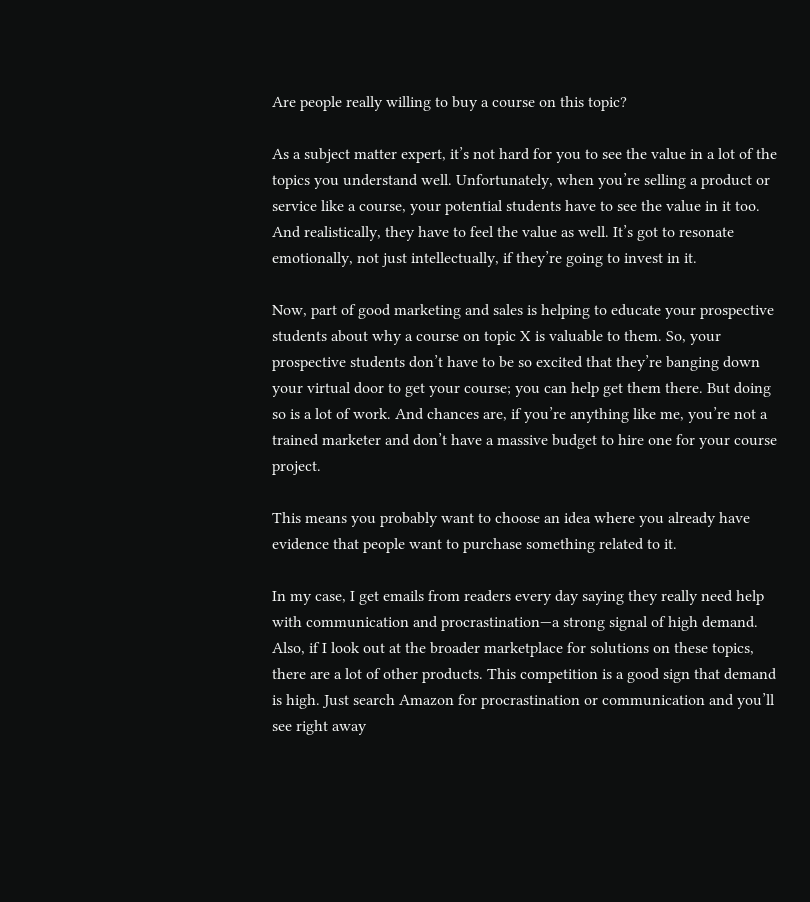Are people really willing to buy a course on this topic?

As a subject matter expert, it’s not hard for you to see the value in a lot of the topics you understand well. Unfortunately, when you’re selling a product or service like a course, your potential students have to see the value in it too. And realistically, they have to feel the value as well. It’s got to resonate emotionally, not just intellectually, if they’re going to invest in it.

Now, part of good marketing and sales is helping to educate your prospective students about why a course on topic X is valuable to them. So, your prospective students don’t have to be so excited that they’re banging down your virtual door to get your course; you can help get them there. But doing so is a lot of work. And chances are, if you’re anything like me, you’re not a trained marketer and don’t have a massive budget to hire one for your course project.

This means you probably want to choose an idea where you already have evidence that people want to purchase something related to it.

In my case, I get emails from readers every day saying they really need help with communication and procrastination—a strong signal of high demand. Also, if I look out at the broader marketplace for solutions on these topics, there are a lot of other products. This competition is a good sign that demand is high. Just search Amazon for procrastination or communication and you’ll see right away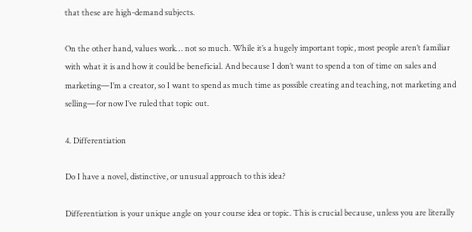that these are high-demand subjects.

On the other hand, values work… not so much. While it’s a hugely important topic, most people aren’t familiar with what it is and how it could be beneficial. And because I don’t want to spend a ton of time on sales and marketing—I’m a creator, so I want to spend as much time as possible creating and teaching, not marketing and selling—for now I’ve ruled that topic out.

4. Differentiation

Do I have a novel, distinctive, or unusual approach to this idea?

Differentiation is your unique angle on your course idea or topic. This is crucial because, unless you are literally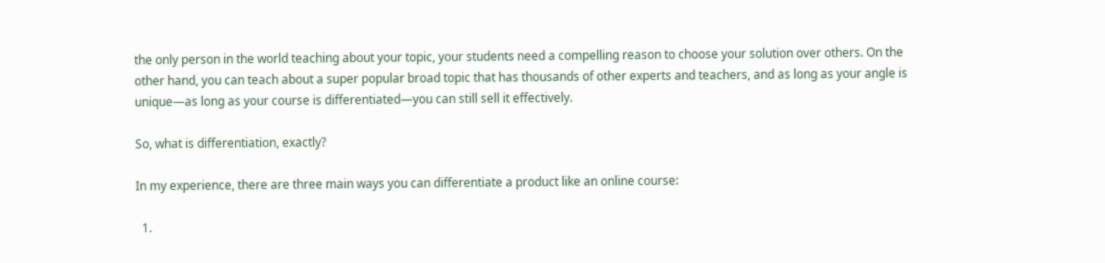the only person in the world teaching about your topic, your students need a compelling reason to choose your solution over others. On the other hand, you can teach about a super popular broad topic that has thousands of other experts and teachers, and as long as your angle is unique—as long as your course is differentiated—you can still sell it effectively.

So, what is differentiation, exactly?

In my experience, there are three main ways you can differentiate a product like an online course:

  1.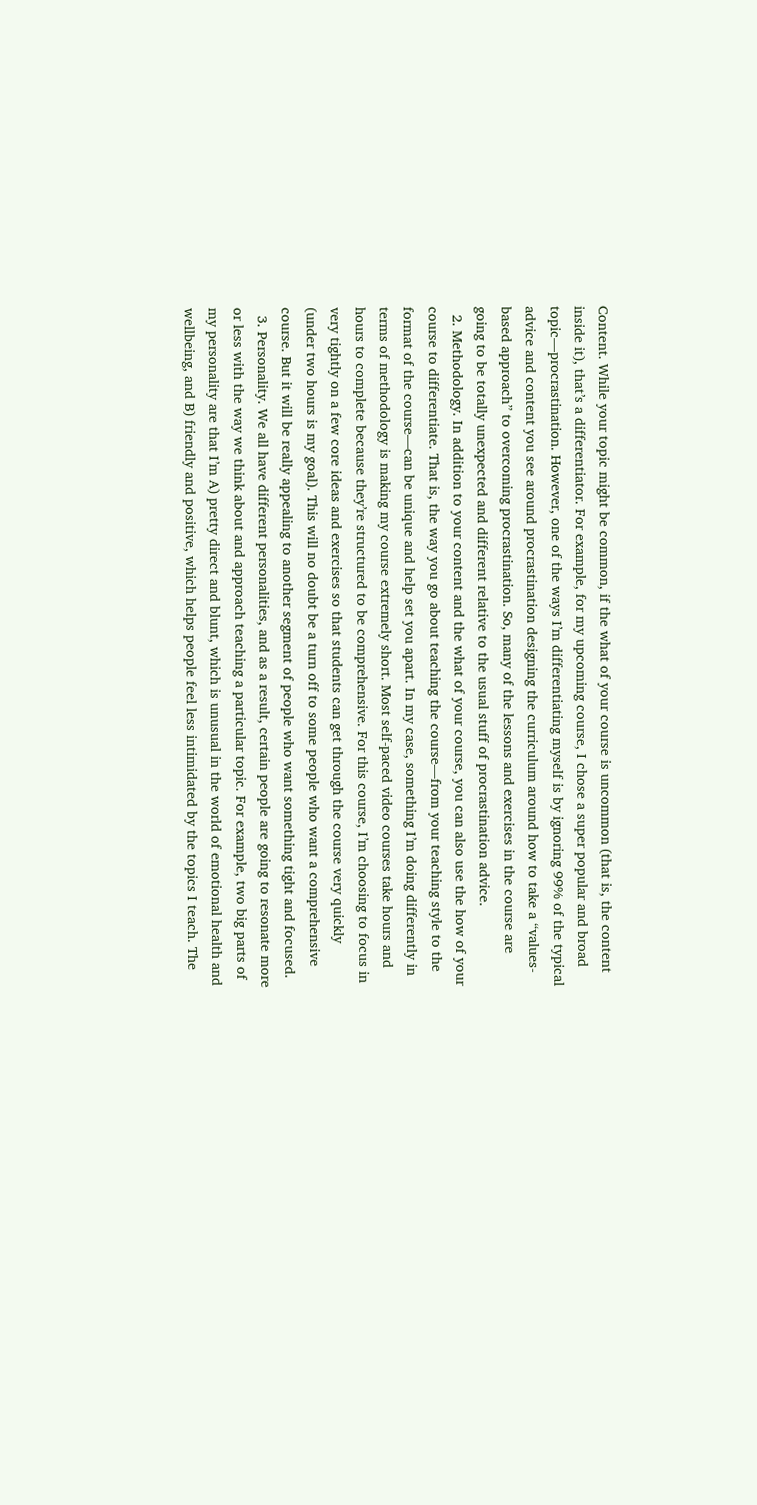Content. While your topic might be common, if the what of your course is uncommon (that is, the content inside it), that’s a differentiator. For example, for my upcoming course, I chose a super popular and broad topic—procrastination. However, one of the ways I’m differentiating myself is by ignoring 99% of the typical advice and content you see around procrastination designing the curriculum around how to take a “values-based approach” to overcoming procrastination. So, many of the lessons and exercises in the course are going to be totally unexpected and different relative to the usual stuff of procrastination advice.
  2. Methodology. In addition to your content and the what of your course, you can also use the how of your course to differentiate. That is, the way you go about teaching the course—from your teaching style to the format of the course—can be unique and help set you apart. In my case, something I’m doing differently in terms of methodology is making my course extremely short. Most self-paced video courses take hours and hours to complete because they’re structured to be comprehensive. For this course, I’m choosing to focus in very tightly on a few core ideas and exercises so that students can get through the course very quickly (under two hours is my goal). This will no doubt be a turn off to some people who want a comprehensive course. But it will be really appealing to another segment of people who want something tight and focused.
  3. Personality. We all have different personalities, and as a result, certain people are going to resonate more or less with the way we think about and approach teaching a particular topic. For example, two big parts of my personality are that I’m A) pretty direct and blunt, which is unusual in the world of emotional health and wellbeing, and B) friendly and positive, which helps people feel less intimidated by the topics I teach. The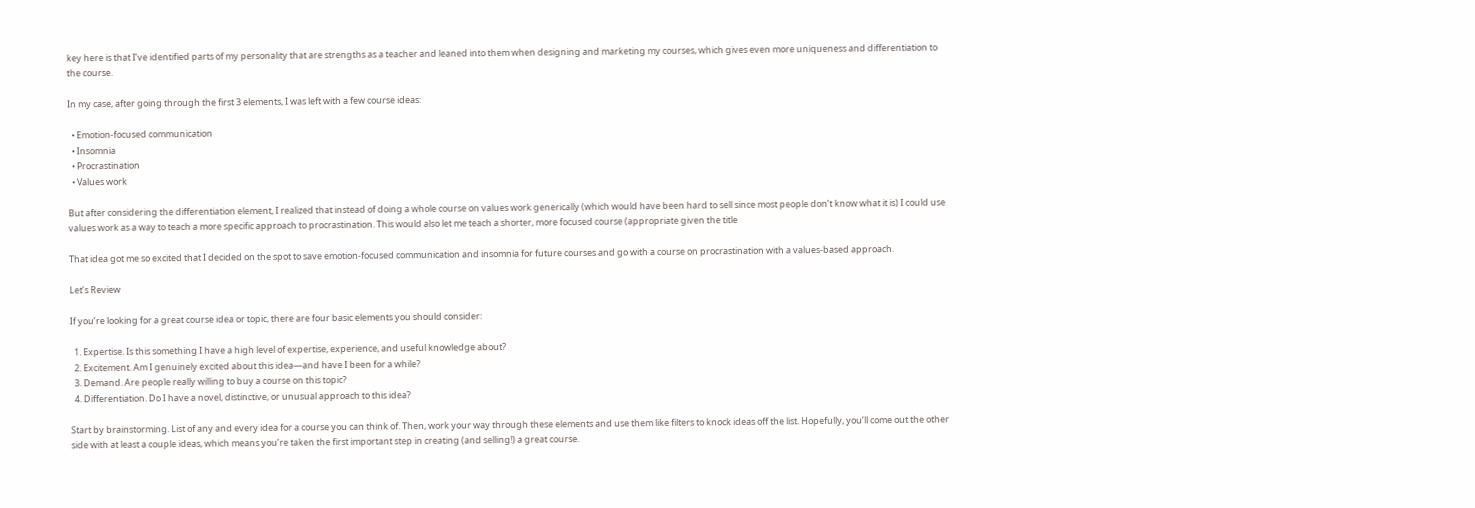key here is that I’ve identified parts of my personality that are strengths as a teacher and leaned into them when designing and marketing my courses, which gives even more uniqueness and differentiation to the course.

In my case, after going through the first 3 elements, I was left with a few course ideas:

  • Emotion-focused communication
  • Insomnia
  • Procrastination
  • Values work

But after considering the differentiation element, I realized that instead of doing a whole course on values work generically (which would have been hard to sell since most people don’t know what it is) I could use values work as a way to teach a more specific approach to procrastination. This would also let me teach a shorter, more focused course (appropriate given the title

That idea got me so excited that I decided on the spot to save emotion-focused communication and insomnia for future courses and go with a course on procrastination with a values-based approach.

Let’s Review

If you’re looking for a great course idea or topic, there are four basic elements you should consider:

  1. Expertise. Is this something I have a high level of expertise, experience, and useful knowledge about?
  2. Excitement. Am I genuinely excited about this idea—and have I been for a while?
  3. Demand. Are people really willing to buy a course on this topic?
  4. Differentiation. Do I have a novel, distinctive, or unusual approach to this idea?

Start by brainstorming. List of any and every idea for a course you can think of. Then, work your way through these elements and use them like filters to knock ideas off the list. Hopefully, you’ll come out the other side with at least a couple ideas, which means you’re taken the first important step in creating (and selling!) a great course.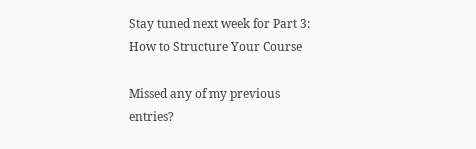Stay tuned next week for Part 3: How to Structure Your Course

Missed any of my previous entries?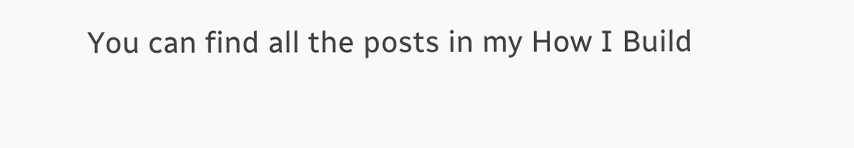You can find all the posts in my How I Build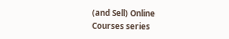(and Sell) Online Courses series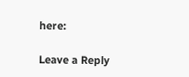here:

Leave a Reply